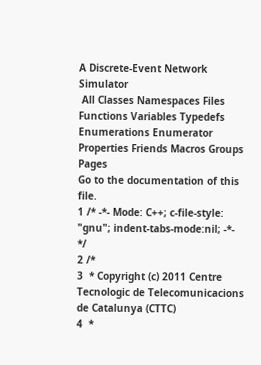A Discrete-Event Network Simulator
 All Classes Namespaces Files Functions Variables Typedefs Enumerations Enumerator Properties Friends Macros Groups Pages
Go to the documentation of this file.
1 /* -*- Mode: C++; c-file-style: "gnu"; indent-tabs-mode:nil; -*- */
2 /*
3  * Copyright (c) 2011 Centre Tecnologic de Telecomunicacions de Catalunya (CTTC)
4  *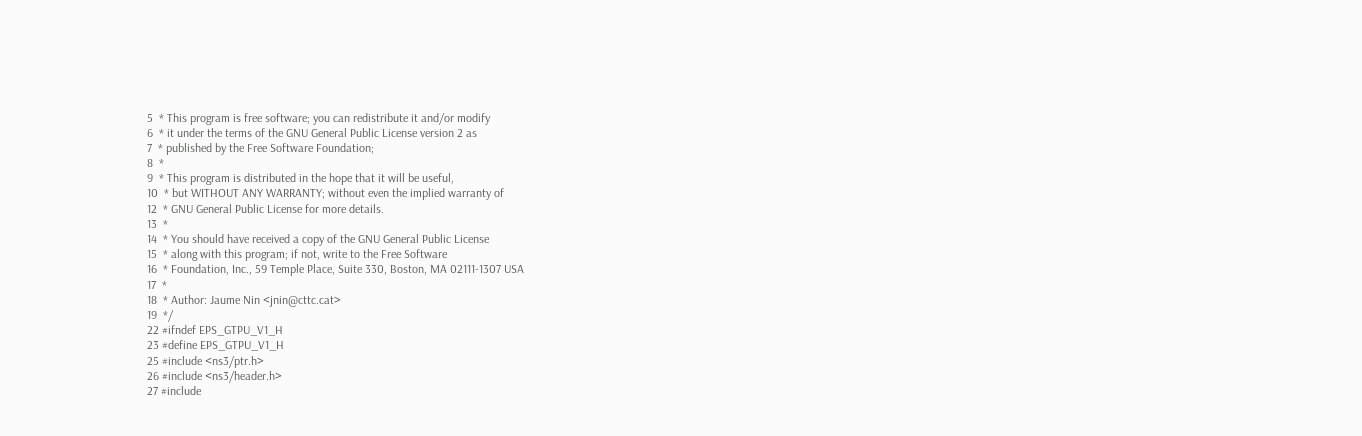5  * This program is free software; you can redistribute it and/or modify
6  * it under the terms of the GNU General Public License version 2 as
7  * published by the Free Software Foundation;
8  *
9  * This program is distributed in the hope that it will be useful,
10  * but WITHOUT ANY WARRANTY; without even the implied warranty of
12  * GNU General Public License for more details.
13  *
14  * You should have received a copy of the GNU General Public License
15  * along with this program; if not, write to the Free Software
16  * Foundation, Inc., 59 Temple Place, Suite 330, Boston, MA 02111-1307 USA
17  *
18  * Author: Jaume Nin <jnin@cttc.cat>
19  */
22 #ifndef EPS_GTPU_V1_H
23 #define EPS_GTPU_V1_H
25 #include <ns3/ptr.h>
26 #include <ns3/header.h>
27 #include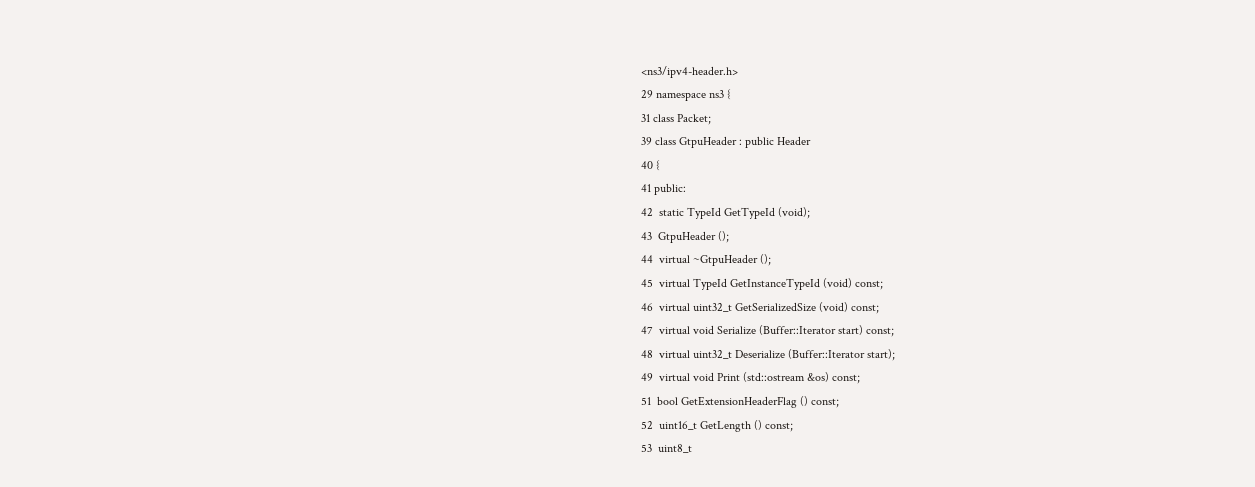<ns3/ipv4-header.h>
29 namespace ns3 {
31 class Packet;
39 class GtpuHeader : public Header
40 {
41 public:
42  static TypeId GetTypeId (void);
43  GtpuHeader ();
44  virtual ~GtpuHeader ();
45  virtual TypeId GetInstanceTypeId (void) const;
46  virtual uint32_t GetSerializedSize (void) const;
47  virtual void Serialize (Buffer::Iterator start) const;
48  virtual uint32_t Deserialize (Buffer::Iterator start);
49  virtual void Print (std::ostream &os) const;
51  bool GetExtensionHeaderFlag () const;
52  uint16_t GetLength () const;
53  uint8_t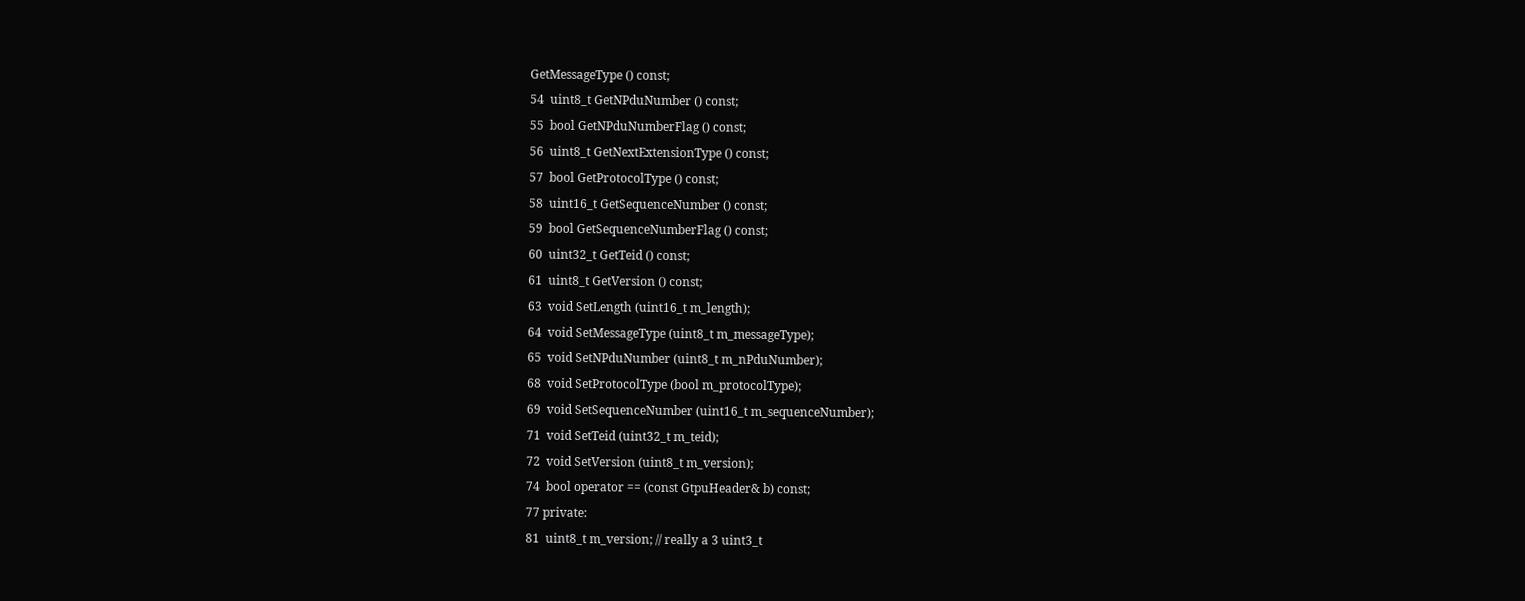GetMessageType () const;
54  uint8_t GetNPduNumber () const;
55  bool GetNPduNumberFlag () const;
56  uint8_t GetNextExtensionType () const;
57  bool GetProtocolType () const;
58  uint16_t GetSequenceNumber () const;
59  bool GetSequenceNumberFlag () const;
60  uint32_t GetTeid () const;
61  uint8_t GetVersion () const;
63  void SetLength (uint16_t m_length);
64  void SetMessageType (uint8_t m_messageType);
65  void SetNPduNumber (uint8_t m_nPduNumber);
68  void SetProtocolType (bool m_protocolType);
69  void SetSequenceNumber (uint16_t m_sequenceNumber);
71  void SetTeid (uint32_t m_teid);
72  void SetVersion (uint8_t m_version);
74  bool operator == (const GtpuHeader& b) const;
77 private:
81  uint8_t m_version; // really a 3 uint3_t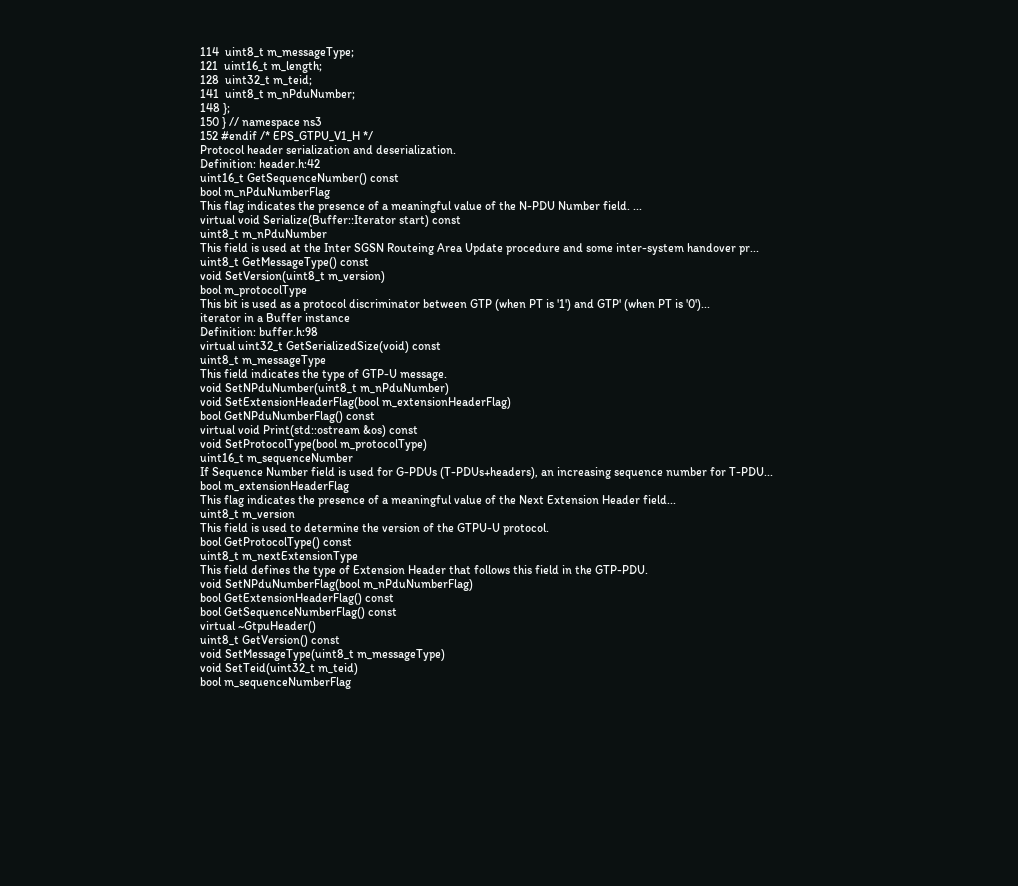114  uint8_t m_messageType;
121  uint16_t m_length;
128  uint32_t m_teid;
141  uint8_t m_nPduNumber;
148 };
150 } // namespace ns3
152 #endif /* EPS_GTPU_V1_H */
Protocol header serialization and deserialization.
Definition: header.h:42
uint16_t GetSequenceNumber() const
bool m_nPduNumberFlag
This flag indicates the presence of a meaningful value of the N-PDU Number field. ...
virtual void Serialize(Buffer::Iterator start) const
uint8_t m_nPduNumber
This field is used at the Inter SGSN Routeing Area Update procedure and some inter-system handover pr...
uint8_t GetMessageType() const
void SetVersion(uint8_t m_version)
bool m_protocolType
This bit is used as a protocol discriminator between GTP (when PT is '1') and GTP' (when PT is '0')...
iterator in a Buffer instance
Definition: buffer.h:98
virtual uint32_t GetSerializedSize(void) const
uint8_t m_messageType
This field indicates the type of GTP-U message.
void SetNPduNumber(uint8_t m_nPduNumber)
void SetExtensionHeaderFlag(bool m_extensionHeaderFlag)
bool GetNPduNumberFlag() const
virtual void Print(std::ostream &os) const
void SetProtocolType(bool m_protocolType)
uint16_t m_sequenceNumber
If Sequence Number field is used for G-PDUs (T-PDUs+headers), an increasing sequence number for T-PDU...
bool m_extensionHeaderFlag
This flag indicates the presence of a meaningful value of the Next Extension Header field...
uint8_t m_version
This field is used to determine the version of the GTPU-U protocol.
bool GetProtocolType() const
uint8_t m_nextExtensionType
This field defines the type of Extension Header that follows this field in the GTP-PDU.
void SetNPduNumberFlag(bool m_nPduNumberFlag)
bool GetExtensionHeaderFlag() const
bool GetSequenceNumberFlag() const
virtual ~GtpuHeader()
uint8_t GetVersion() const
void SetMessageType(uint8_t m_messageType)
void SetTeid(uint32_t m_teid)
bool m_sequenceNumberFlag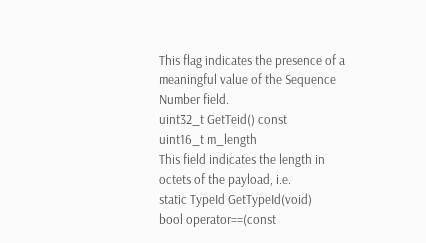This flag indicates the presence of a meaningful value of the Sequence Number field.
uint32_t GetTeid() const
uint16_t m_length
This field indicates the length in octets of the payload, i.e.
static TypeId GetTypeId(void)
bool operator==(const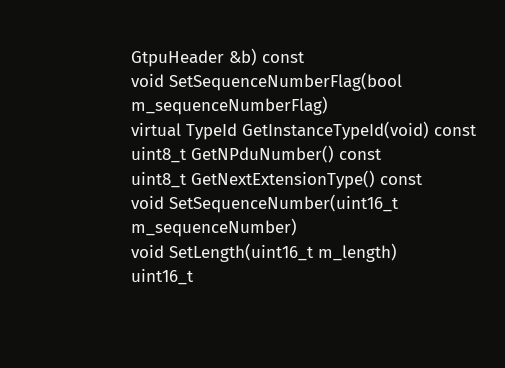GtpuHeader &b) const
void SetSequenceNumberFlag(bool m_sequenceNumberFlag)
virtual TypeId GetInstanceTypeId(void) const
uint8_t GetNPduNumber() const
uint8_t GetNextExtensionType() const
void SetSequenceNumber(uint16_t m_sequenceNumber)
void SetLength(uint16_t m_length)
uint16_t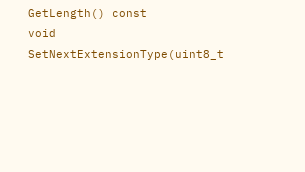GetLength() const
void SetNextExtensionType(uint8_t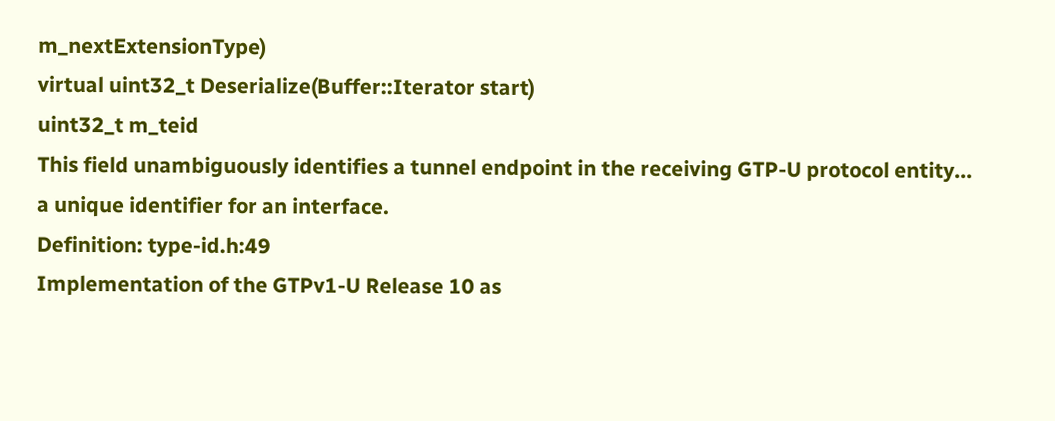m_nextExtensionType)
virtual uint32_t Deserialize(Buffer::Iterator start)
uint32_t m_teid
This field unambiguously identifies a tunnel endpoint in the receiving GTP-U protocol entity...
a unique identifier for an interface.
Definition: type-id.h:49
Implementation of the GTPv1-U Release 10 as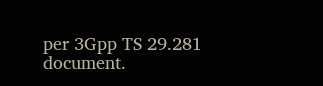per 3Gpp TS 29.281 document.